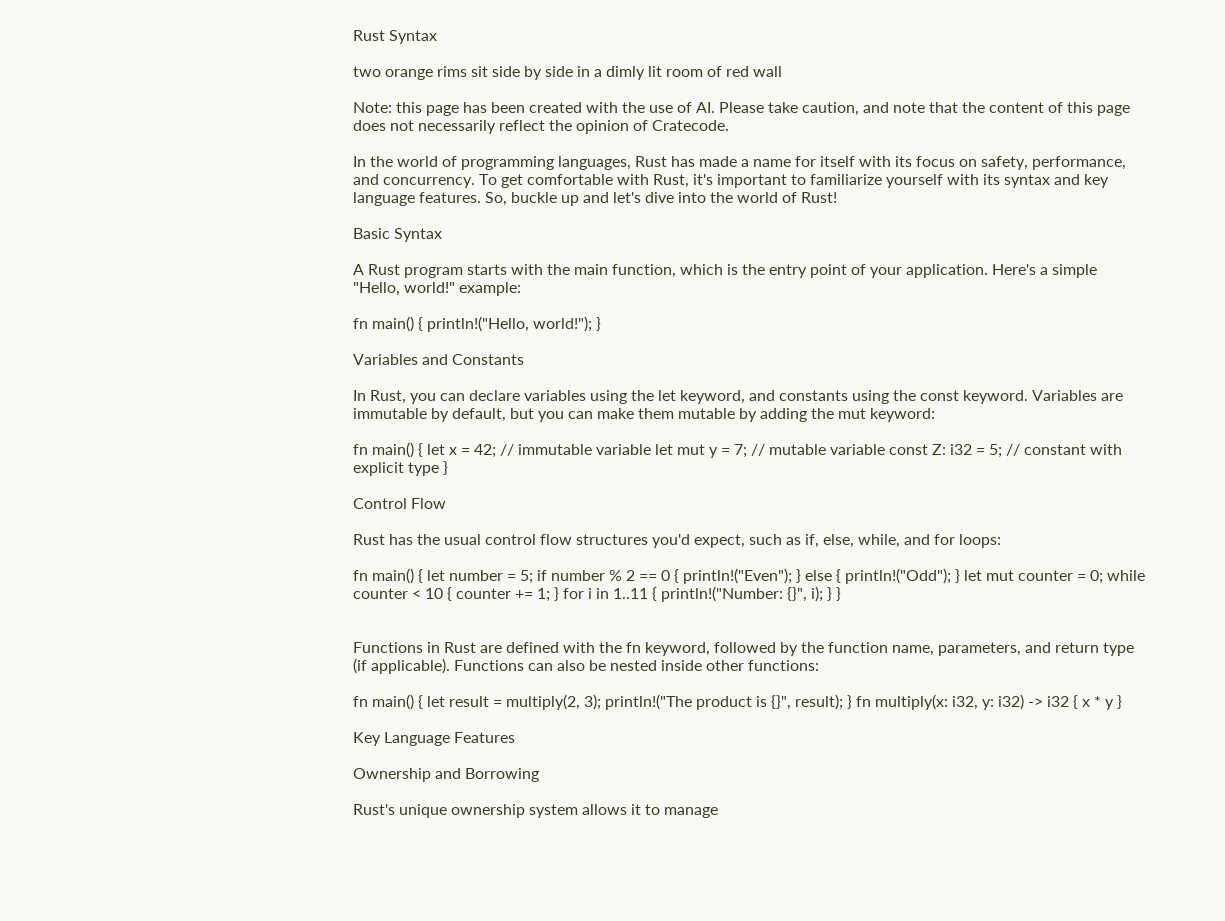Rust Syntax

two orange rims sit side by side in a dimly lit room of red wall

Note: this page has been created with the use of AI. Please take caution, and note that the content of this page does not necessarily reflect the opinion of Cratecode.

In the world of programming languages, Rust has made a name for itself with its focus on safety, performance, and concurrency. To get comfortable with Rust, it's important to familiarize yourself with its syntax and key language features. So, buckle up and let's dive into the world of Rust!

Basic Syntax

A Rust program starts with the main function, which is the entry point of your application. Here's a simple "Hello, world!" example:

fn main() { println!("Hello, world!"); }

Variables and Constants

In Rust, you can declare variables using the let keyword, and constants using the const keyword. Variables are immutable by default, but you can make them mutable by adding the mut keyword:

fn main() { let x = 42; // immutable variable let mut y = 7; // mutable variable const Z: i32 = 5; // constant with explicit type }

Control Flow

Rust has the usual control flow structures you'd expect, such as if, else, while, and for loops:

fn main() { let number = 5; if number % 2 == 0 { println!("Even"); } else { println!("Odd"); } let mut counter = 0; while counter < 10 { counter += 1; } for i in 1..11 { println!("Number: {}", i); } }


Functions in Rust are defined with the fn keyword, followed by the function name, parameters, and return type (if applicable). Functions can also be nested inside other functions:

fn main() { let result = multiply(2, 3); println!("The product is {}", result); } fn multiply(x: i32, y: i32) -> i32 { x * y }

Key Language Features

Ownership and Borrowing

Rust's unique ownership system allows it to manage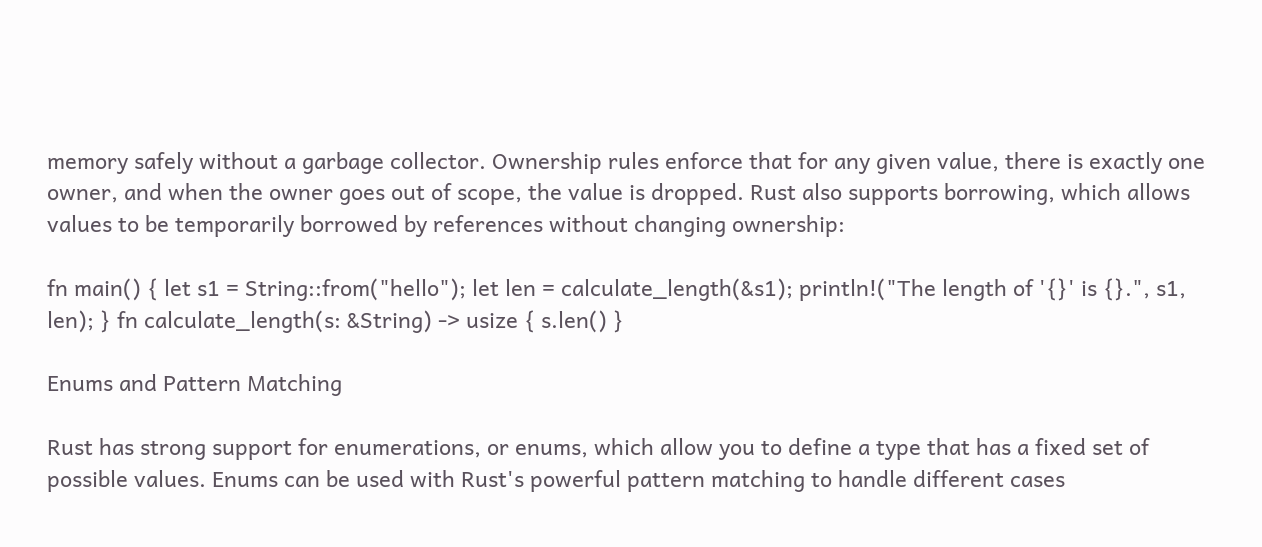memory safely without a garbage collector. Ownership rules enforce that for any given value, there is exactly one owner, and when the owner goes out of scope, the value is dropped. Rust also supports borrowing, which allows values to be temporarily borrowed by references without changing ownership:

fn main() { let s1 = String::from("hello"); let len = calculate_length(&s1); println!("The length of '{}' is {}.", s1, len); } fn calculate_length(s: &String) -> usize { s.len() }

Enums and Pattern Matching

Rust has strong support for enumerations, or enums, which allow you to define a type that has a fixed set of possible values. Enums can be used with Rust's powerful pattern matching to handle different cases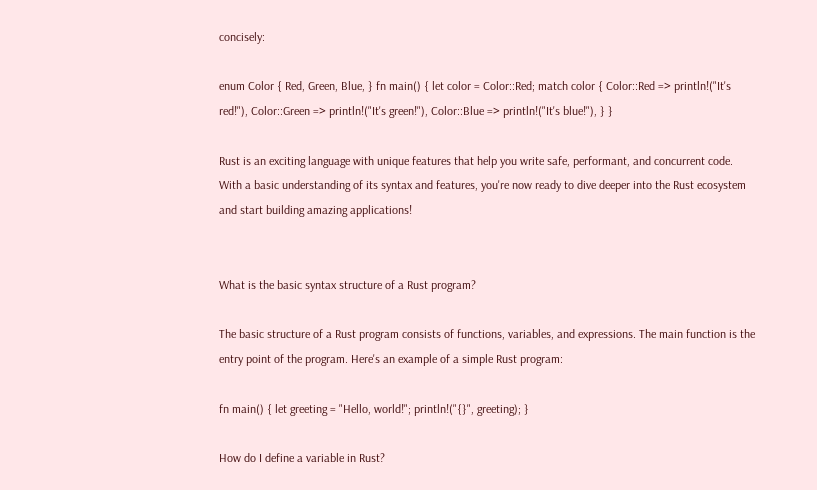concisely:

enum Color { Red, Green, Blue, } fn main() { let color = Color::Red; match color { Color::Red => println!("It's red!"), Color::Green => println!("It's green!"), Color::Blue => println!("It's blue!"), } }

Rust is an exciting language with unique features that help you write safe, performant, and concurrent code. With a basic understanding of its syntax and features, you're now ready to dive deeper into the Rust ecosystem and start building amazing applications!


What is the basic syntax structure of a Rust program?

The basic structure of a Rust program consists of functions, variables, and expressions. The main function is the entry point of the program. Here's an example of a simple Rust program:

fn main() { let greeting = "Hello, world!"; println!("{}", greeting); }

How do I define a variable in Rust?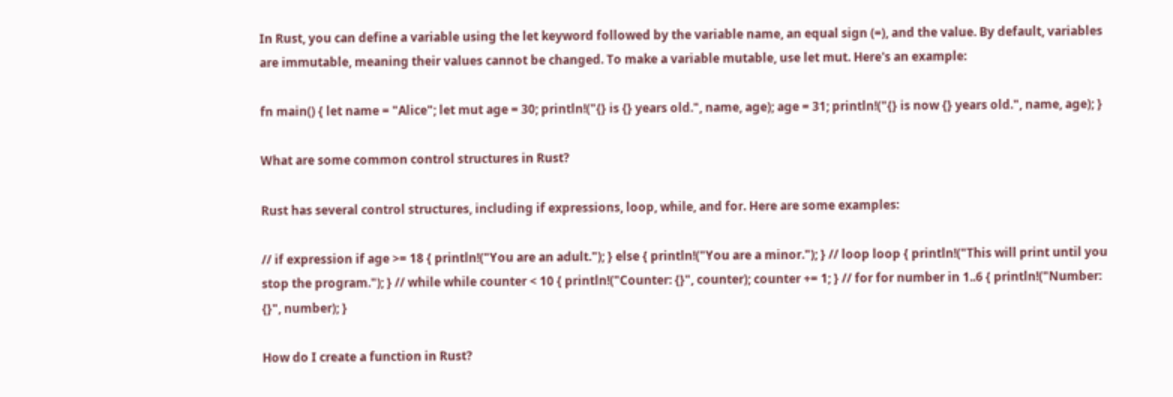In Rust, you can define a variable using the let keyword followed by the variable name, an equal sign (=), and the value. By default, variables are immutable, meaning their values cannot be changed. To make a variable mutable, use let mut. Here's an example:

fn main() { let name = "Alice"; let mut age = 30; println!("{} is {} years old.", name, age); age = 31; println!("{} is now {} years old.", name, age); }

What are some common control structures in Rust?

Rust has several control structures, including if expressions, loop, while, and for. Here are some examples:

// if expression if age >= 18 { println!("You are an adult."); } else { println!("You are a minor."); } // loop loop { println!("This will print until you stop the program."); } // while while counter < 10 { println!("Counter: {}", counter); counter += 1; } // for for number in 1..6 { println!("Number: {}", number); }

How do I create a function in Rust?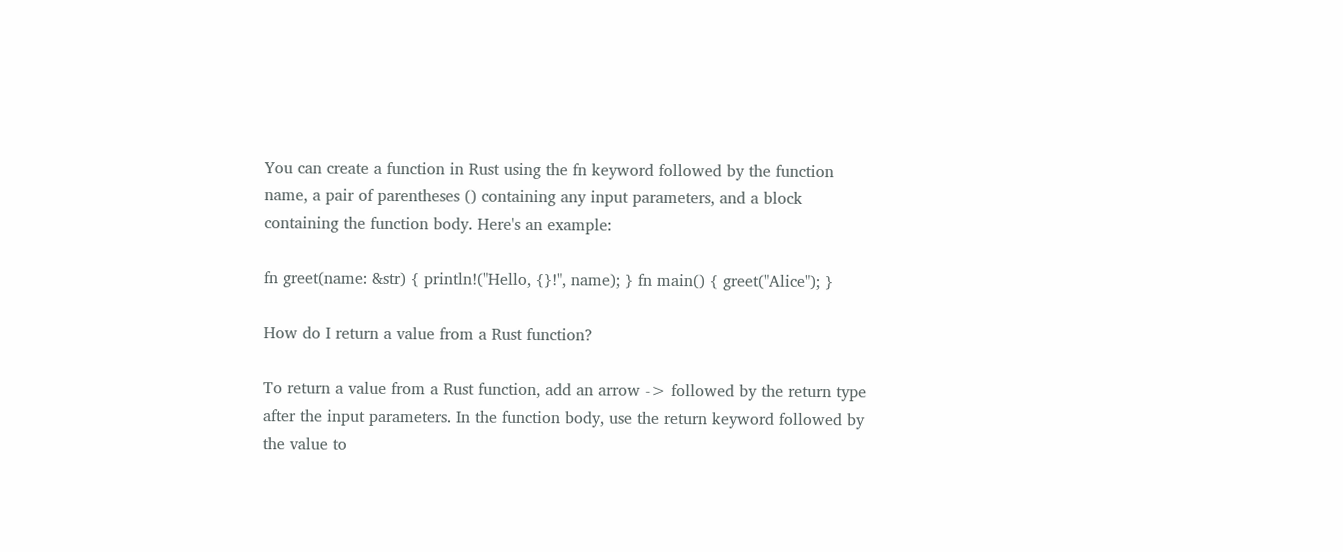You can create a function in Rust using the fn keyword followed by the function name, a pair of parentheses () containing any input parameters, and a block containing the function body. Here's an example:

fn greet(name: &str) { println!("Hello, {}!", name); } fn main() { greet("Alice"); }

How do I return a value from a Rust function?

To return a value from a Rust function, add an arrow -> followed by the return type after the input parameters. In the function body, use the return keyword followed by the value to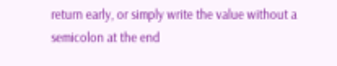return early, or simply write the value without a semicolon at the end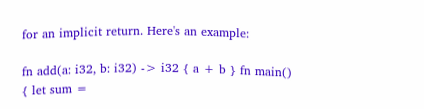for an implicit return. Here's an example:

fn add(a: i32, b: i32) -> i32 { a + b } fn main() { let sum =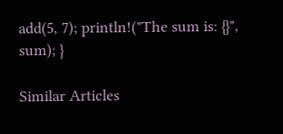add(5, 7); println!("The sum is: {}", sum); }

Similar Articles